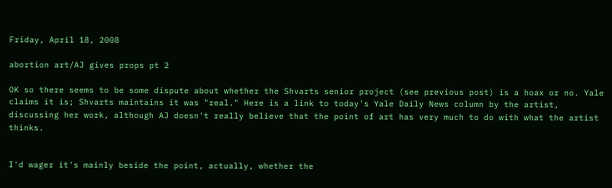Friday, April 18, 2008

abortion art/AJ gives props pt 2

OK so there seems to be some dispute about whether the Shvarts senior project (see previous post) is a hoax or no. Yale claims it is; Shvarts maintains it was "real." Here is a link to today's Yale Daily News column by the artist, discussing her work, although AJ doesn't really believe that the point of art has very much to do with what the artist thinks.


I'd wager it's mainly beside the point, actually, whether the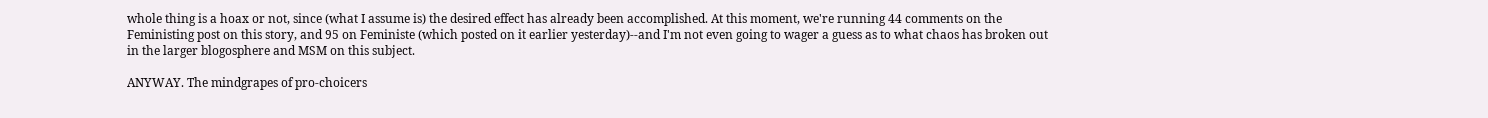whole thing is a hoax or not, since (what I assume is) the desired effect has already been accomplished. At this moment, we're running 44 comments on the Feministing post on this story, and 95 on Feministe (which posted on it earlier yesterday)--and I'm not even going to wager a guess as to what chaos has broken out in the larger blogosphere and MSM on this subject.

ANYWAY. The mindgrapes of pro-choicers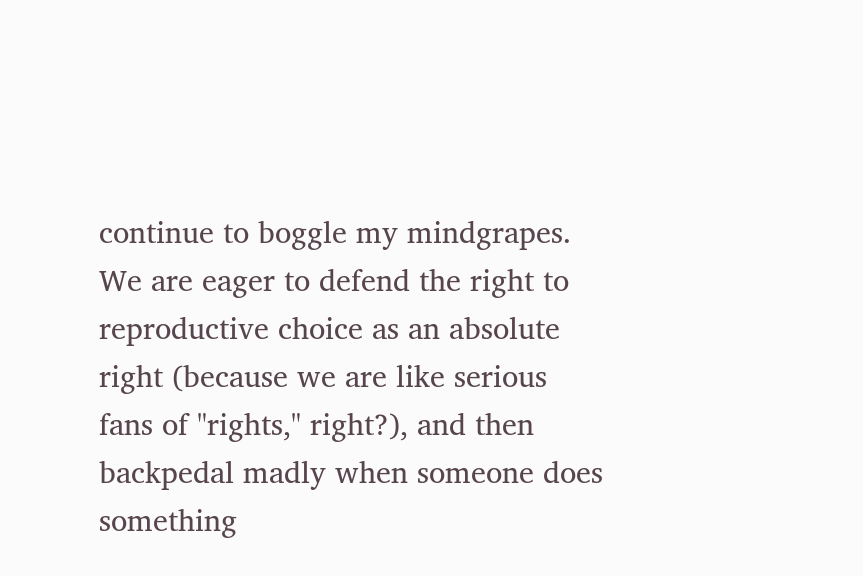continue to boggle my mindgrapes. We are eager to defend the right to reproductive choice as an absolute right (because we are like serious fans of "rights," right?), and then backpedal madly when someone does something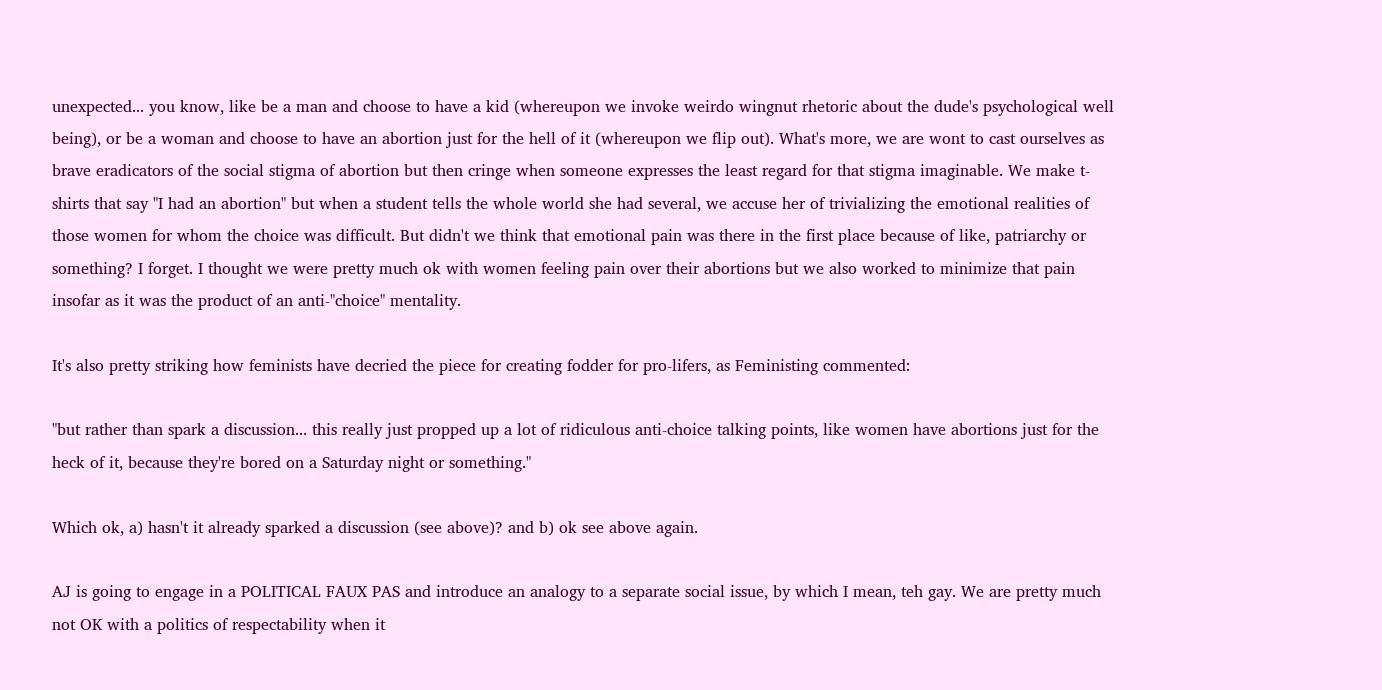unexpected... you know, like be a man and choose to have a kid (whereupon we invoke weirdo wingnut rhetoric about the dude's psychological well being), or be a woman and choose to have an abortion just for the hell of it (whereupon we flip out). What's more, we are wont to cast ourselves as brave eradicators of the social stigma of abortion but then cringe when someone expresses the least regard for that stigma imaginable. We make t-shirts that say "I had an abortion" but when a student tells the whole world she had several, we accuse her of trivializing the emotional realities of those women for whom the choice was difficult. But didn't we think that emotional pain was there in the first place because of like, patriarchy or something? I forget. I thought we were pretty much ok with women feeling pain over their abortions but we also worked to minimize that pain insofar as it was the product of an anti-"choice" mentality.

It's also pretty striking how feminists have decried the piece for creating fodder for pro-lifers, as Feministing commented:

"but rather than spark a discussion... this really just propped up a lot of ridiculous anti-choice talking points, like women have abortions just for the heck of it, because they're bored on a Saturday night or something."

Which ok, a) hasn't it already sparked a discussion (see above)? and b) ok see above again.

AJ is going to engage in a POLITICAL FAUX PAS and introduce an analogy to a separate social issue, by which I mean, teh gay. We are pretty much not OK with a politics of respectability when it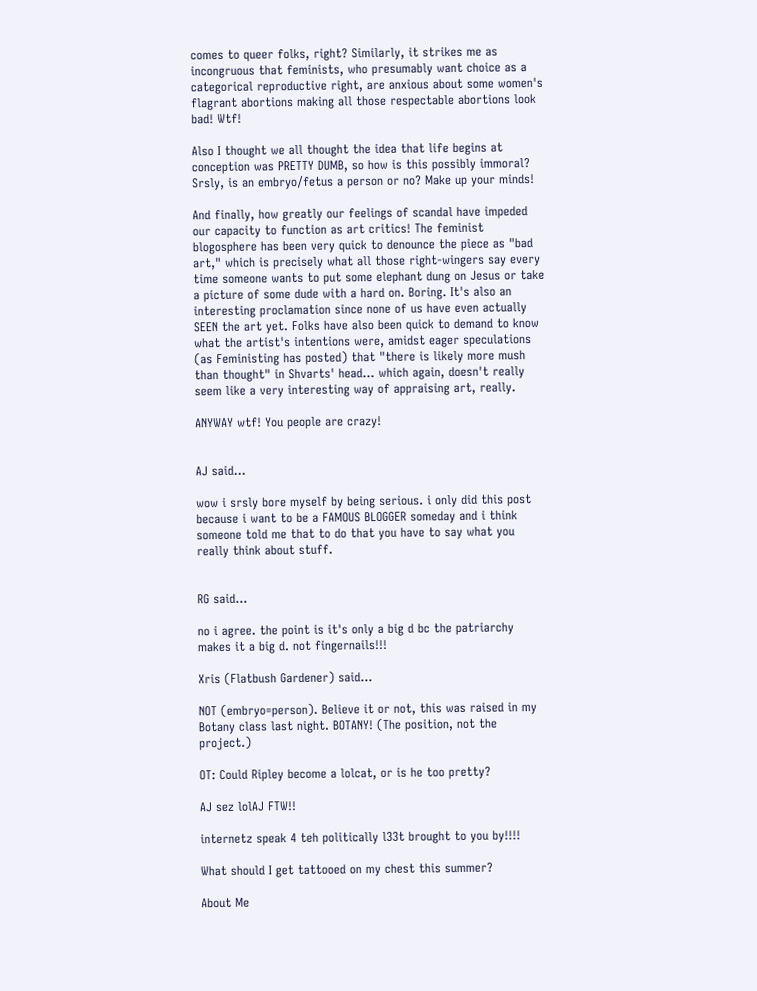comes to queer folks, right? Similarly, it strikes me as incongruous that feminists, who presumably want choice as a categorical reproductive right, are anxious about some women's flagrant abortions making all those respectable abortions look bad! Wtf!

Also I thought we all thought the idea that life begins at conception was PRETTY DUMB, so how is this possibly immoral? Srsly, is an embryo/fetus a person or no? Make up your minds!

And finally, how greatly our feelings of scandal have impeded our capacity to function as art critics! The feminist blogosphere has been very quick to denounce the piece as "bad art," which is precisely what all those right-wingers say every time someone wants to put some elephant dung on Jesus or take a picture of some dude with a hard on. Boring. It's also an interesting proclamation since none of us have even actually SEEN the art yet. Folks have also been quick to demand to know what the artist's intentions were, amidst eager speculations (as Feministing has posted) that "there is likely more mush than thought" in Shvarts' head... which again, doesn't really seem like a very interesting way of appraising art, really.

ANYWAY wtf! You people are crazy!


AJ said...

wow i srsly bore myself by being serious. i only did this post because i want to be a FAMOUS BLOGGER someday and i think someone told me that to do that you have to say what you really think about stuff.


RG said...

no i agree. the point is it's only a big d bc the patriarchy makes it a big d. not fingernails!!!

Xris (Flatbush Gardener) said...

NOT (embryo=person). Believe it or not, this was raised in my Botany class last night. BOTANY! (The position, not the project.)

OT: Could Ripley become a lolcat, or is he too pretty?

AJ sez lolAJ FTW!!

internetz speak 4 teh politically l33t brought to you by!!!!

What should I get tattooed on my chest this summer?

About Me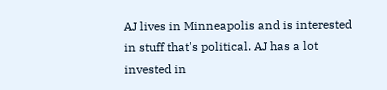AJ lives in Minneapolis and is interested in stuff that's political. AJ has a lot invested in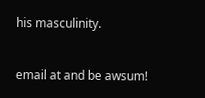his masculinity.


email at and be awsum!